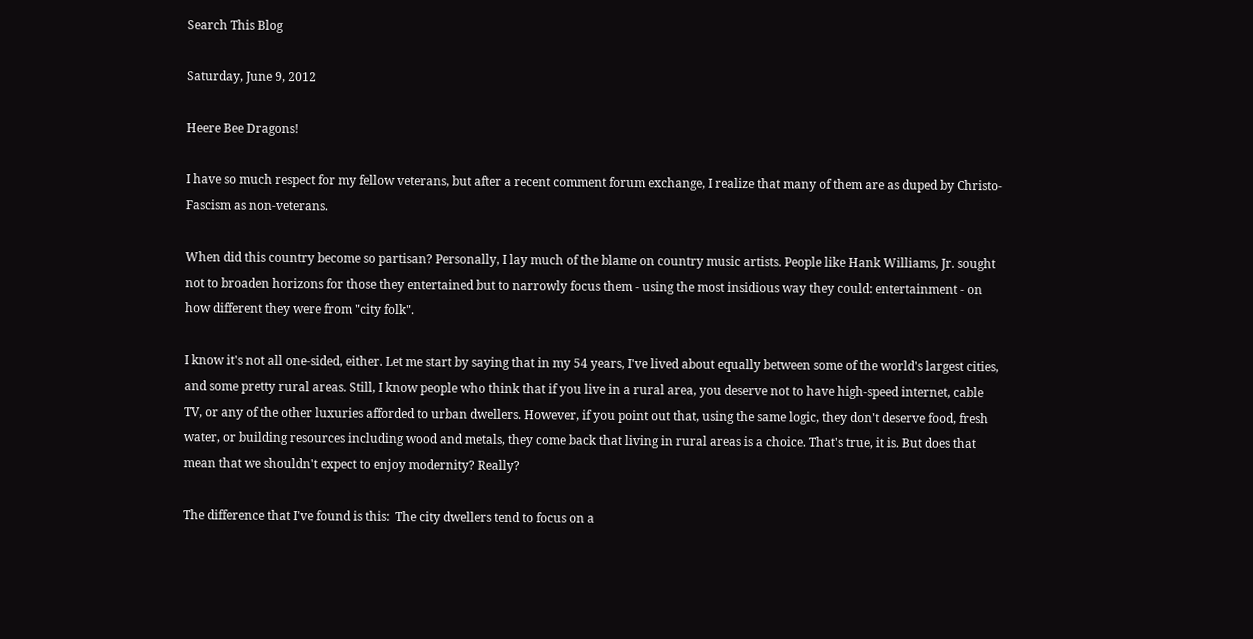Search This Blog

Saturday, June 9, 2012

Heere Bee Dragons!

I have so much respect for my fellow veterans, but after a recent comment forum exchange, I realize that many of them are as duped by Christo-Fascism as non-veterans.

When did this country become so partisan? Personally, I lay much of the blame on country music artists. People like Hank Williams, Jr. sought not to broaden horizons for those they entertained but to narrowly focus them - using the most insidious way they could: entertainment - on how different they were from "city folk".

I know it's not all one-sided, either. Let me start by saying that in my 54 years, I've lived about equally between some of the world's largest cities, and some pretty rural areas. Still, I know people who think that if you live in a rural area, you deserve not to have high-speed internet, cable TV, or any of the other luxuries afforded to urban dwellers. However, if you point out that, using the same logic, they don't deserve food, fresh water, or building resources including wood and metals, they come back that living in rural areas is a choice. That's true, it is. But does that mean that we shouldn't expect to enjoy modernity? Really?

The difference that I've found is this:  The city dwellers tend to focus on a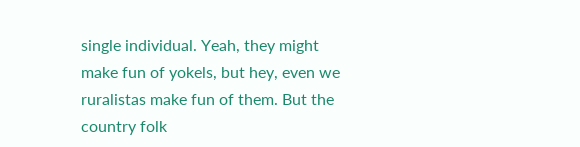single individual. Yeah, they might make fun of yokels, but hey, even we ruralistas make fun of them. But the country folk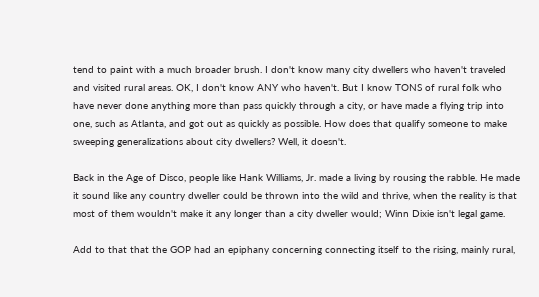tend to paint with a much broader brush. I don't know many city dwellers who haven't traveled and visited rural areas. OK, I don't know ANY who haven't. But I know TONS of rural folk who have never done anything more than pass quickly through a city, or have made a flying trip into one, such as Atlanta, and got out as quickly as possible. How does that qualify someone to make sweeping generalizations about city dwellers? Well, it doesn't.

Back in the Age of Disco, people like Hank Williams, Jr. made a living by rousing the rabble. He made it sound like any country dweller could be thrown into the wild and thrive, when the reality is that most of them wouldn't make it any longer than a city dweller would; Winn Dixie isn't legal game.

Add to that that the GOP had an epiphany concerning connecting itself to the rising, mainly rural,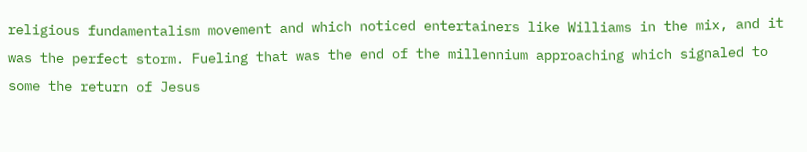religious fundamentalism movement and which noticed entertainers like Williams in the mix, and it was the perfect storm. Fueling that was the end of the millennium approaching which signaled to some the return of Jesus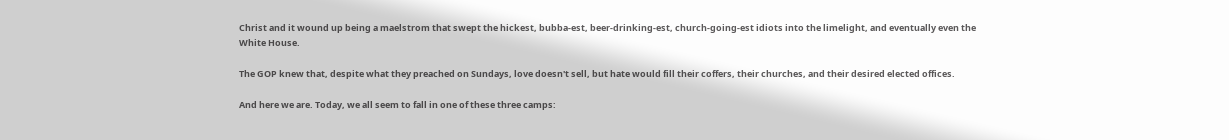Christ and it wound up being a maelstrom that swept the hickest, bubba-est, beer-drinking-est, church-going-est idiots into the limelight, and eventually even the White House.

The GOP knew that, despite what they preached on Sundays, love doesn't sell, but hate would fill their coffers, their churches, and their desired elected offices.

And here we are. Today, we all seem to fall in one of these three camps: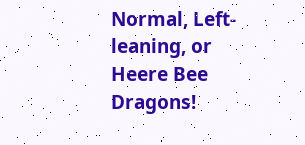Normal, Left-leaning, or Heere Bee Dragons!